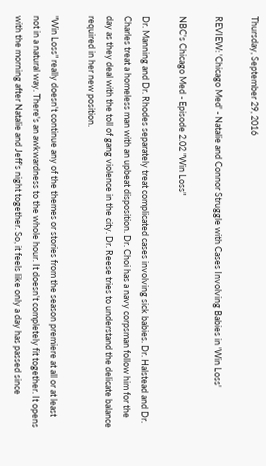Thursday, September 29, 2016

REVIEW: 'Chicago Med' - Natalie and Connor Struggle with Cases Involving Babies in 'Win Loss'

NBC's Chicago Med - Episode 2.02 "Win Loss"

Dr. Manning and Dr. Rhodes separately treat complicated cases involving sick babies. Dr. Halstead and Dr. Charles treat a homeless man with an upbeat disposition. Dr. Choi has a navy corpsman follow him for the day as they deal with the toll of gang violence in the city. Dr. Reese tries to understand the delicate balance required in her new position.

"Win Loss" really doesn't continue any of the themes or stories from the season premiere at all or at least not in a natural way. There's an awkwardness to the whole hour. It doesn't completely fit together. It opens with the morning after Natalie and Jeff's night together. So, it feels like only a day has passed since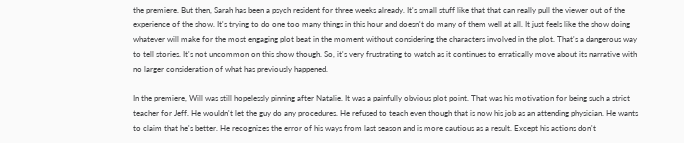the premiere. But then, Sarah has been a psych resident for three weeks already. It's small stuff like that that can really pull the viewer out of the experience of the show. It's trying to do one too many things in this hour and doesn't do many of them well at all. It just feels like the show doing whatever will make for the most engaging plot beat in the moment without considering the characters involved in the plot. That's a dangerous way to tell stories. It's not uncommon on this show though. So, it's very frustrating to watch as it continues to erratically move about its narrative with no larger consideration of what has previously happened.

In the premiere, Will was still hopelessly pinning after Natalie. It was a painfully obvious plot point. That was his motivation for being such a strict teacher for Jeff. He wouldn't let the guy do any procedures. He refused to teach even though that is now his job as an attending physician. He wants to claim that he's better. He recognizes the error of his ways from last season and is more cautious as a result. Except his actions don't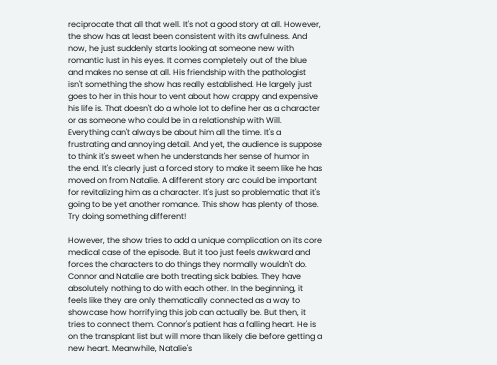reciprocate that all that well. It's not a good story at all. However, the show has at least been consistent with its awfulness. And now, he just suddenly starts looking at someone new with romantic lust in his eyes. It comes completely out of the blue and makes no sense at all. His friendship with the pathologist isn't something the show has really established. He largely just goes to her in this hour to vent about how crappy and expensive his life is. That doesn't do a whole lot to define her as a character or as someone who could be in a relationship with Will. Everything can't always be about him all the time. It's a frustrating and annoying detail. And yet, the audience is suppose to think it's sweet when he understands her sense of humor in the end. It's clearly just a forced story to make it seem like he has moved on from Natalie. A different story arc could be important for revitalizing him as a character. It's just so problematic that it's going to be yet another romance. This show has plenty of those. Try doing something different!

However, the show tries to add a unique complication on its core medical case of the episode. But it too just feels awkward and forces the characters to do things they normally wouldn't do. Connor and Natalie are both treating sick babies. They have absolutely nothing to do with each other. In the beginning, it feels like they are only thematically connected as a way to showcase how horrifying this job can actually be. But then, it tries to connect them. Connor's patient has a falling heart. He is on the transplant list but will more than likely die before getting a new heart. Meanwhile, Natalie's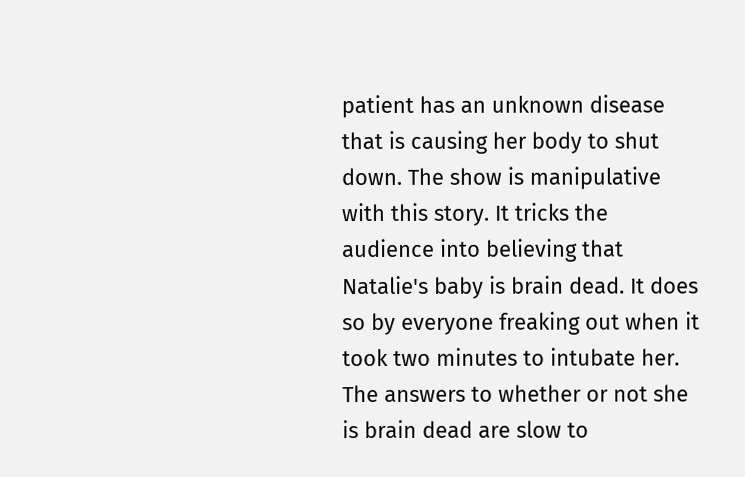patient has an unknown disease that is causing her body to shut down. The show is manipulative with this story. It tricks the audience into believing that Natalie's baby is brain dead. It does so by everyone freaking out when it took two minutes to intubate her. The answers to whether or not she is brain dead are slow to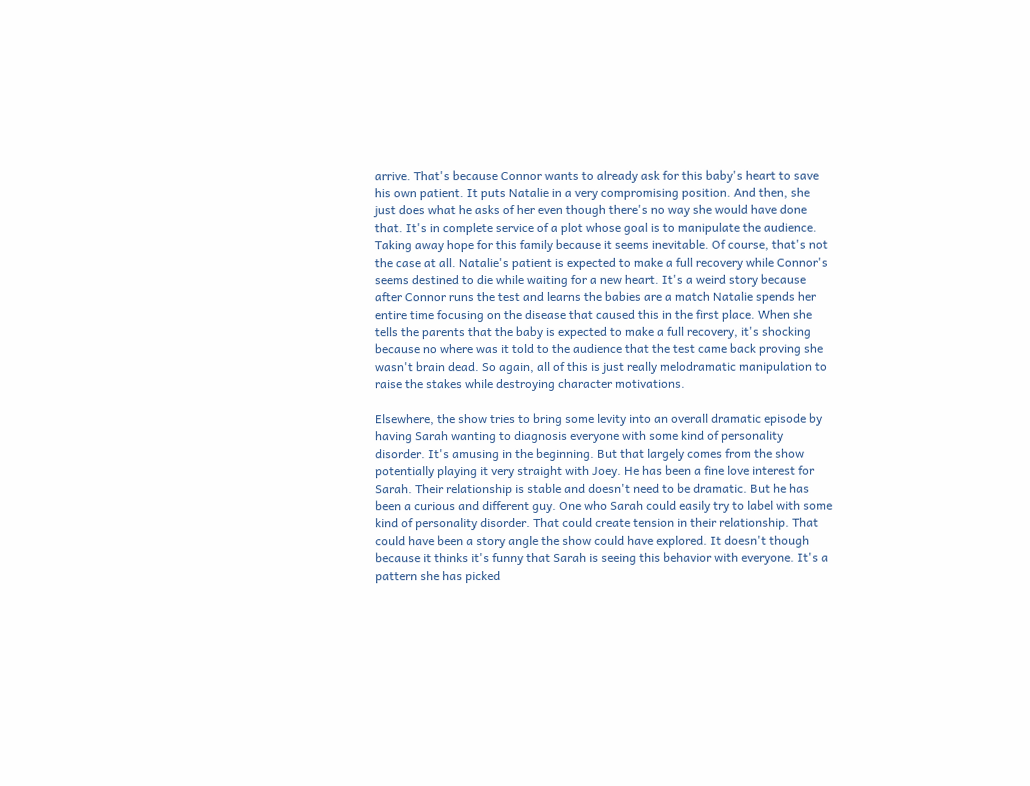arrive. That's because Connor wants to already ask for this baby's heart to save his own patient. It puts Natalie in a very compromising position. And then, she just does what he asks of her even though there's no way she would have done that. It's in complete service of a plot whose goal is to manipulate the audience. Taking away hope for this family because it seems inevitable. Of course, that's not the case at all. Natalie's patient is expected to make a full recovery while Connor's seems destined to die while waiting for a new heart. It's a weird story because after Connor runs the test and learns the babies are a match Natalie spends her entire time focusing on the disease that caused this in the first place. When she tells the parents that the baby is expected to make a full recovery, it's shocking because no where was it told to the audience that the test came back proving she wasn't brain dead. So again, all of this is just really melodramatic manipulation to raise the stakes while destroying character motivations.

Elsewhere, the show tries to bring some levity into an overall dramatic episode by having Sarah wanting to diagnosis everyone with some kind of personality disorder. It's amusing in the beginning. But that largely comes from the show potentially playing it very straight with Joey. He has been a fine love interest for Sarah. Their relationship is stable and doesn't need to be dramatic. But he has been a curious and different guy. One who Sarah could easily try to label with some kind of personality disorder. That could create tension in their relationship. That could have been a story angle the show could have explored. It doesn't though because it thinks it's funny that Sarah is seeing this behavior with everyone. It's a pattern she has picked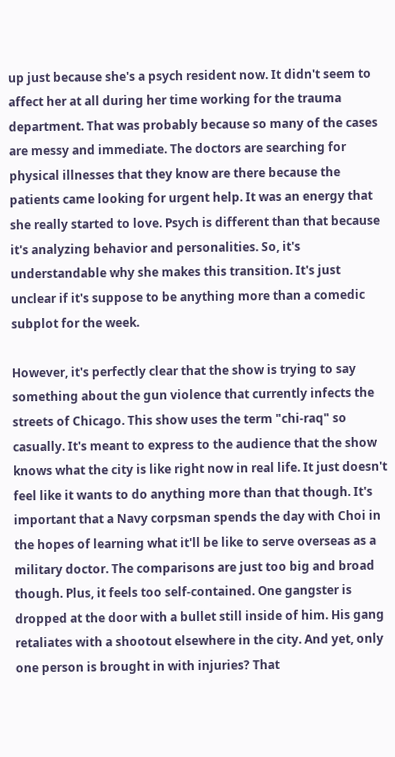up just because she's a psych resident now. It didn't seem to affect her at all during her time working for the trauma department. That was probably because so many of the cases are messy and immediate. The doctors are searching for physical illnesses that they know are there because the patients came looking for urgent help. It was an energy that she really started to love. Psych is different than that because it's analyzing behavior and personalities. So, it's understandable why she makes this transition. It's just unclear if it's suppose to be anything more than a comedic subplot for the week.

However, it's perfectly clear that the show is trying to say something about the gun violence that currently infects the streets of Chicago. This show uses the term "chi-raq" so casually. It's meant to express to the audience that the show knows what the city is like right now in real life. It just doesn't feel like it wants to do anything more than that though. It's important that a Navy corpsman spends the day with Choi in the hopes of learning what it'll be like to serve overseas as a military doctor. The comparisons are just too big and broad though. Plus, it feels too self-contained. One gangster is dropped at the door with a bullet still inside of him. His gang retaliates with a shootout elsewhere in the city. And yet, only one person is brought in with injuries? That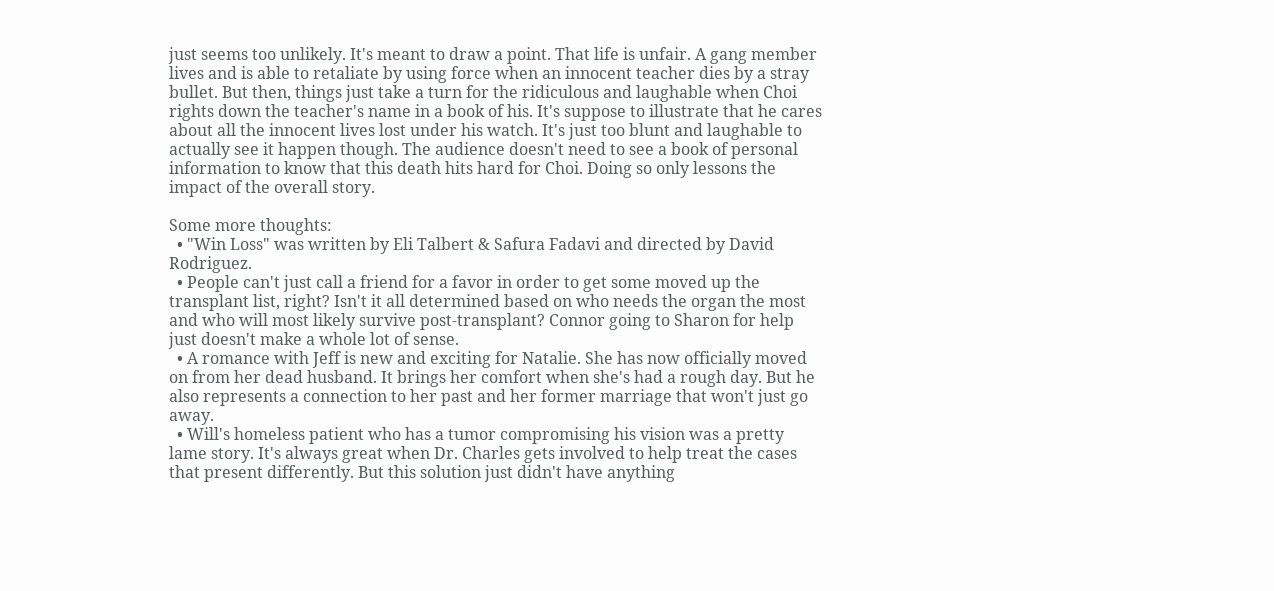just seems too unlikely. It's meant to draw a point. That life is unfair. A gang member lives and is able to retaliate by using force when an innocent teacher dies by a stray bullet. But then, things just take a turn for the ridiculous and laughable when Choi rights down the teacher's name in a book of his. It's suppose to illustrate that he cares about all the innocent lives lost under his watch. It's just too blunt and laughable to actually see it happen though. The audience doesn't need to see a book of personal information to know that this death hits hard for Choi. Doing so only lessons the impact of the overall story.

Some more thoughts:
  • "Win Loss" was written by Eli Talbert & Safura Fadavi and directed by David Rodriguez.
  • People can't just call a friend for a favor in order to get some moved up the transplant list, right? Isn't it all determined based on who needs the organ the most and who will most likely survive post-transplant? Connor going to Sharon for help just doesn't make a whole lot of sense.
  • A romance with Jeff is new and exciting for Natalie. She has now officially moved on from her dead husband. It brings her comfort when she's had a rough day. But he also represents a connection to her past and her former marriage that won't just go away.
  • Will's homeless patient who has a tumor compromising his vision was a pretty lame story. It's always great when Dr. Charles gets involved to help treat the cases that present differently. But this solution just didn't have anything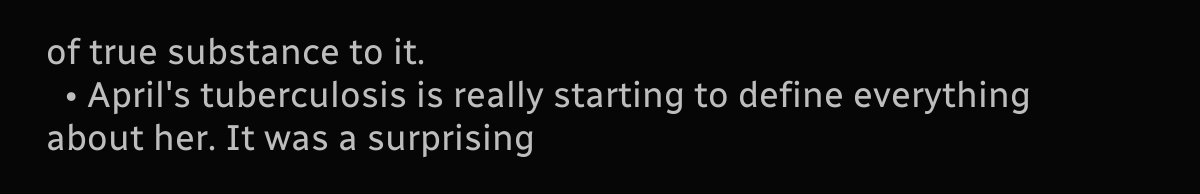of true substance to it.
  • April's tuberculosis is really starting to define everything about her. It was a surprising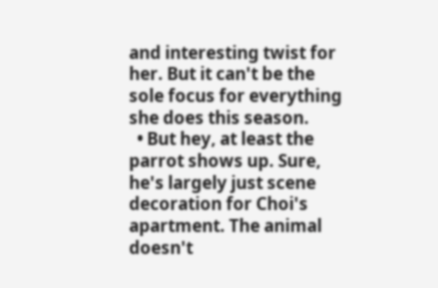and interesting twist for her. But it can't be the sole focus for everything she does this season.
  • But hey, at least the parrot shows up. Sure, he's largely just scene decoration for Choi's apartment. The animal doesn't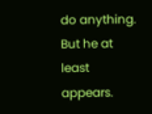do anything. But he at least appears.